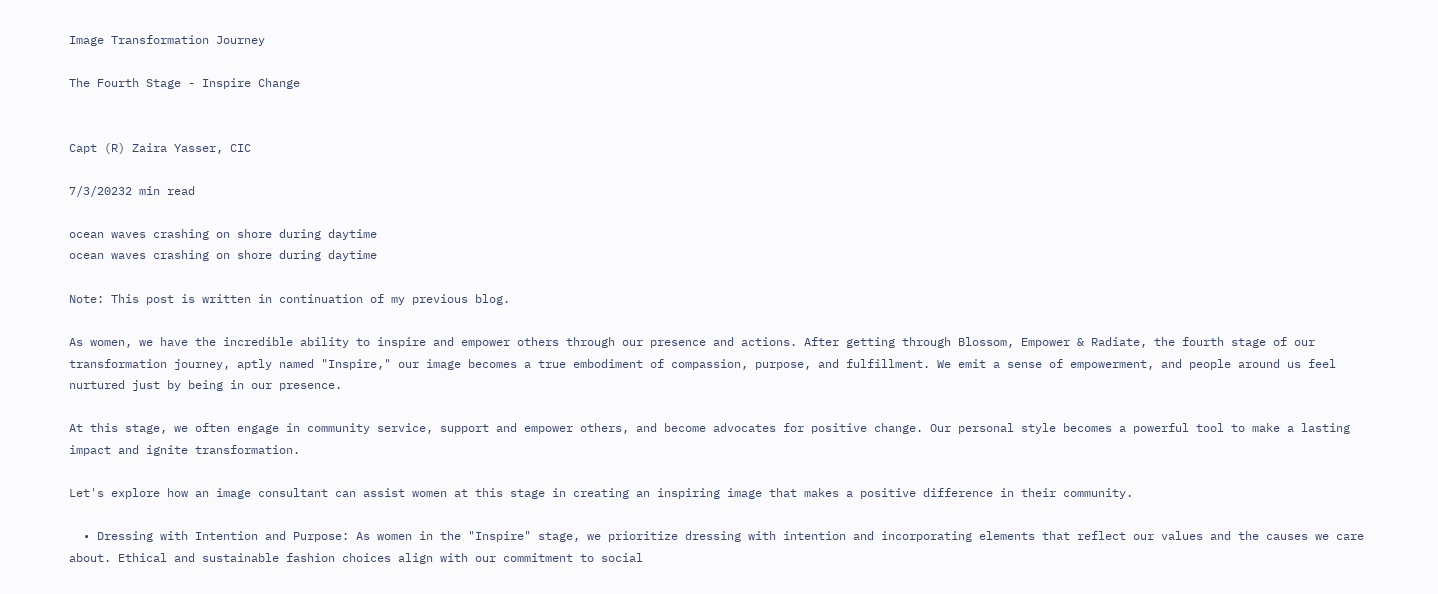Image Transformation Journey

The Fourth Stage - Inspire Change


Capt (R) Zaira Yasser, CIC

7/3/20232 min read

ocean waves crashing on shore during daytime
ocean waves crashing on shore during daytime

Note: This post is written in continuation of my previous blog.

As women, we have the incredible ability to inspire and empower others through our presence and actions. After getting through Blossom, Empower & Radiate, the fourth stage of our transformation journey, aptly named "Inspire," our image becomes a true embodiment of compassion, purpose, and fulfillment. We emit a sense of empowerment, and people around us feel nurtured just by being in our presence.

At this stage, we often engage in community service, support and empower others, and become advocates for positive change. Our personal style becomes a powerful tool to make a lasting impact and ignite transformation.

Let's explore how an image consultant can assist women at this stage in creating an inspiring image that makes a positive difference in their community.

  • Dressing with Intention and Purpose: As women in the "Inspire" stage, we prioritize dressing with intention and incorporating elements that reflect our values and the causes we care about. Ethical and sustainable fashion choices align with our commitment to social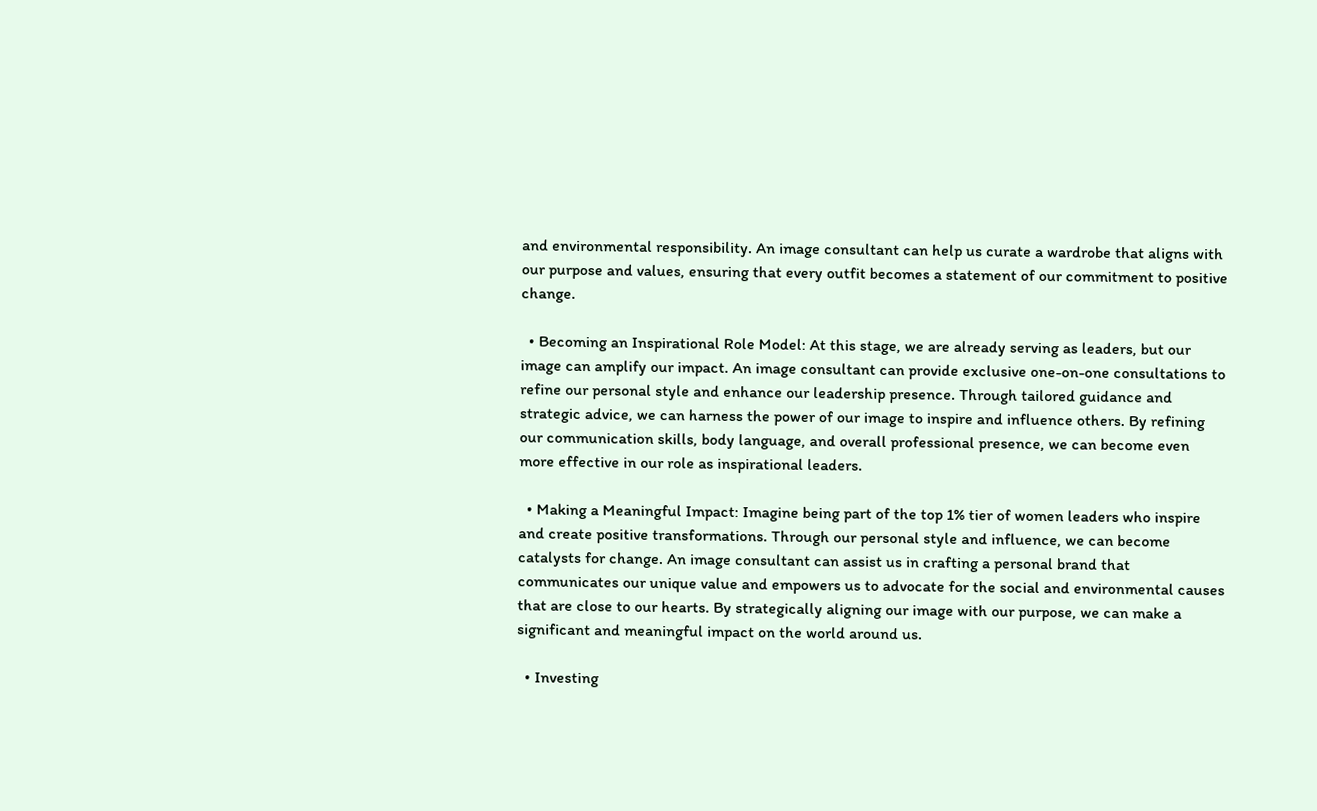and environmental responsibility. An image consultant can help us curate a wardrobe that aligns with our purpose and values, ensuring that every outfit becomes a statement of our commitment to positive change.

  • Becoming an Inspirational Role Model: At this stage, we are already serving as leaders, but our image can amplify our impact. An image consultant can provide exclusive one-on-one consultations to refine our personal style and enhance our leadership presence. Through tailored guidance and strategic advice, we can harness the power of our image to inspire and influence others. By refining our communication skills, body language, and overall professional presence, we can become even more effective in our role as inspirational leaders.

  • Making a Meaningful Impact: Imagine being part of the top 1% tier of women leaders who inspire and create positive transformations. Through our personal style and influence, we can become catalysts for change. An image consultant can assist us in crafting a personal brand that communicates our unique value and empowers us to advocate for the social and environmental causes that are close to our hearts. By strategically aligning our image with our purpose, we can make a significant and meaningful impact on the world around us.

  • Investing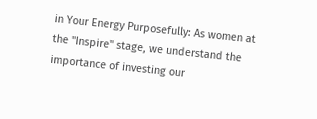in Your Energy Purposefully: As women at the "Inspire" stage, we understand the importance of investing our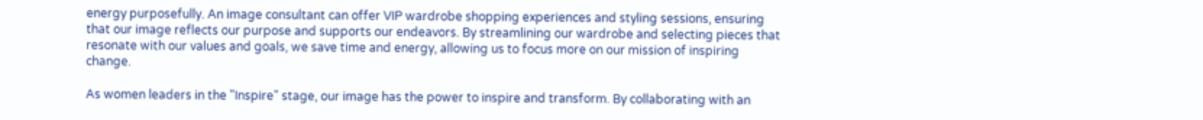energy purposefully. An image consultant can offer VIP wardrobe shopping experiences and styling sessions, ensuring that our image reflects our purpose and supports our endeavors. By streamlining our wardrobe and selecting pieces that resonate with our values and goals, we save time and energy, allowing us to focus more on our mission of inspiring change.

As women leaders in the "Inspire" stage, our image has the power to inspire and transform. By collaborating with an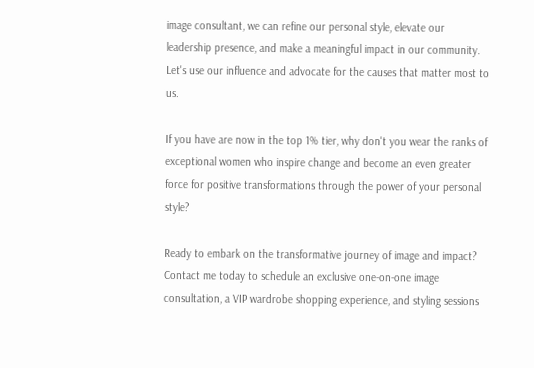image consultant, we can refine our personal style, elevate our leadership presence, and make a meaningful impact in our community. Let's use our influence and advocate for the causes that matter most to us.

If you have are now in the top 1% tier, why don't you wear the ranks of exceptional women who inspire change and become an even greater force for positive transformations through the power of your personal style?

Ready to embark on the transformative journey of image and impact? Contact me today to schedule an exclusive one-on-one image consultation, a VIP wardrobe shopping experience, and styling sessions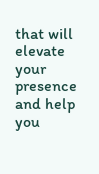that will elevate your presence and help you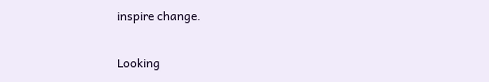inspire change.

Looking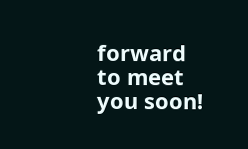forward to meet you soon!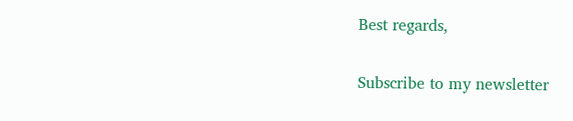Best regards,


Subscribe to my newsletter